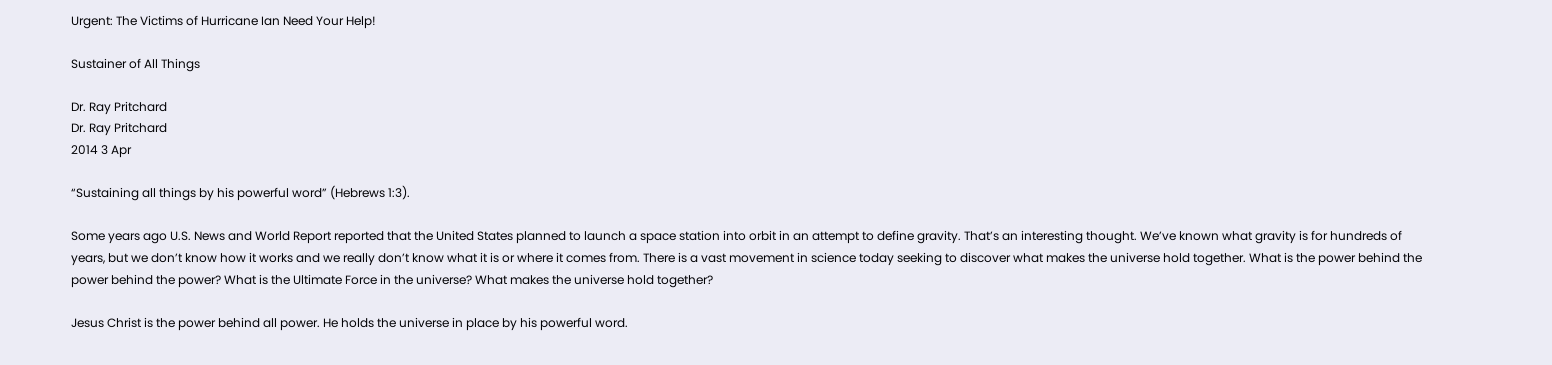Urgent: The Victims of Hurricane Ian Need Your Help!

Sustainer of All Things

Dr. Ray Pritchard
Dr. Ray Pritchard
2014 3 Apr

“Sustaining all things by his powerful word” (Hebrews 1:3).

Some years ago U.S. News and World Report reported that the United States planned to launch a space station into orbit in an attempt to define gravity. That’s an interesting thought. We’ve known what gravity is for hundreds of years, but we don’t know how it works and we really don’t know what it is or where it comes from. There is a vast movement in science today seeking to discover what makes the universe hold together. What is the power behind the power behind the power? What is the Ultimate Force in the universe? What makes the universe hold together?

Jesus Christ is the power behind all power. He holds the universe in place by his powerful word.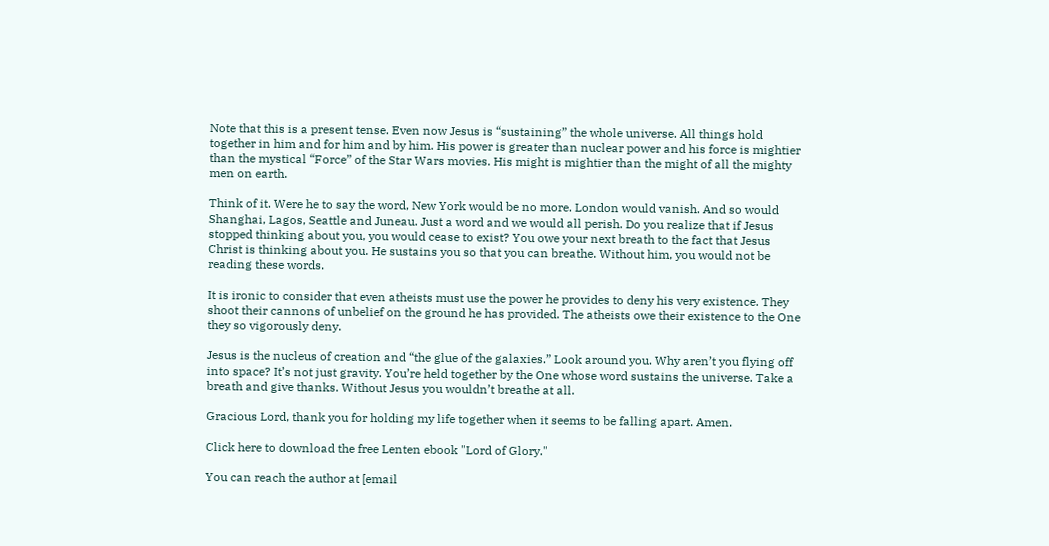Note that this is a present tense. Even now Jesus is “sustaining” the whole universe. All things hold together in him and for him and by him. His power is greater than nuclear power and his force is mightier than the mystical “Force” of the Star Wars movies. His might is mightier than the might of all the mighty men on earth.

Think of it. Were he to say the word, New York would be no more. London would vanish. And so would Shanghai, Lagos, Seattle and Juneau. Just a word and we would all perish. Do you realize that if Jesus stopped thinking about you, you would cease to exist? You owe your next breath to the fact that Jesus Christ is thinking about you. He sustains you so that you can breathe. Without him, you would not be reading these words.

It is ironic to consider that even atheists must use the power he provides to deny his very existence. They shoot their cannons of unbelief on the ground he has provided. The atheists owe their existence to the One they so vigorously deny.

Jesus is the nucleus of creation and “the glue of the galaxies.” Look around you. Why aren’t you flying off into space? It’s not just gravity. You’re held together by the One whose word sustains the universe. Take a breath and give thanks. Without Jesus you wouldn’t breathe at all.

Gracious Lord, thank you for holding my life together when it seems to be falling apart. Amen.

Click here to download the free Lenten ebook "Lord of Glory."

You can reach the author at [email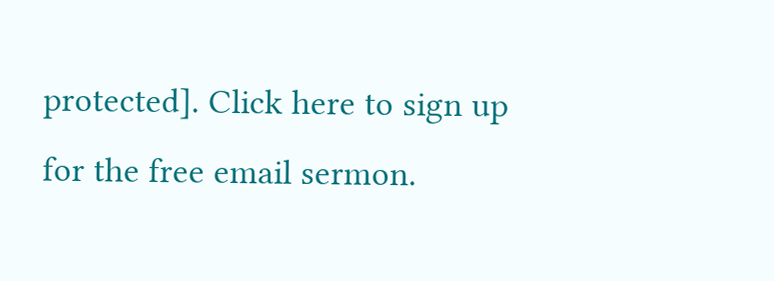protected]. Click here to sign up for the free email sermon.